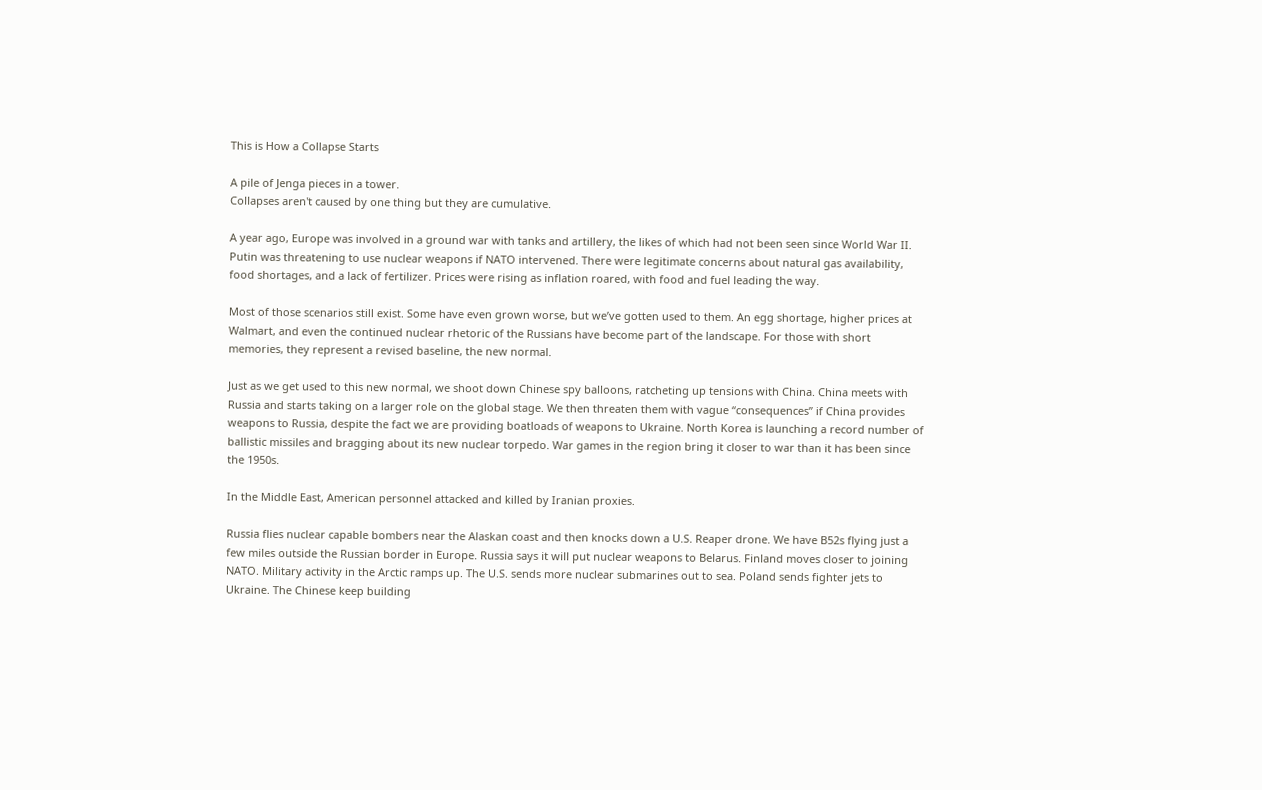This is How a Collapse Starts

A pile of Jenga pieces in a tower.
Collapses aren't caused by one thing but they are cumulative.

A year ago, Europe was involved in a ground war with tanks and artillery, the likes of which had not been seen since World War II. Putin was threatening to use nuclear weapons if NATO intervened. There were legitimate concerns about natural gas availability, food shortages, and a lack of fertilizer. Prices were rising as inflation roared, with food and fuel leading the way.

Most of those scenarios still exist. Some have even grown worse, but we’ve gotten used to them. An egg shortage, higher prices at Walmart, and even the continued nuclear rhetoric of the Russians have become part of the landscape. For those with short memories, they represent a revised baseline, the new normal.

Just as we get used to this new normal, we shoot down Chinese spy balloons, ratcheting up tensions with China. China meets with Russia and starts taking on a larger role on the global stage. We then threaten them with vague “consequences” if China provides weapons to Russia, despite the fact we are providing boatloads of weapons to Ukraine. North Korea is launching a record number of ballistic missiles and bragging about its new nuclear torpedo. War games in the region bring it closer to war than it has been since the 1950s.

In the Middle East, American personnel attacked and killed by Iranian proxies.

Russia flies nuclear capable bombers near the Alaskan coast and then knocks down a U.S. Reaper drone. We have B52s flying just a few miles outside the Russian border in Europe. Russia says it will put nuclear weapons to Belarus. Finland moves closer to joining NATO. Military activity in the Arctic ramps up. The U.S. sends more nuclear submarines out to sea. Poland sends fighter jets to Ukraine. The Chinese keep building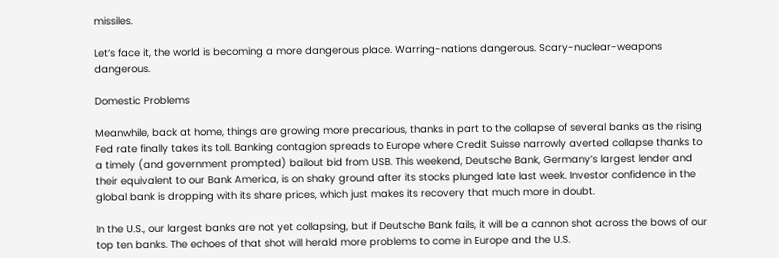missiles.

Let’s face it, the world is becoming a more dangerous place. Warring-nations dangerous. Scary-nuclear-weapons dangerous.

Domestic Problems

Meanwhile, back at home, things are growing more precarious, thanks in part to the collapse of several banks as the rising Fed rate finally takes its toll. Banking contagion spreads to Europe where Credit Suisse narrowly averted collapse thanks to a timely (and government prompted) bailout bid from USB. This weekend, Deutsche Bank, Germany’s largest lender and their equivalent to our Bank America, is on shaky ground after its stocks plunged late last week. Investor confidence in the global bank is dropping with its share prices, which just makes its recovery that much more in doubt.

In the U.S., our largest banks are not yet collapsing, but if Deutsche Bank fails, it will be a cannon shot across the bows of our top ten banks. The echoes of that shot will herald more problems to come in Europe and the U.S.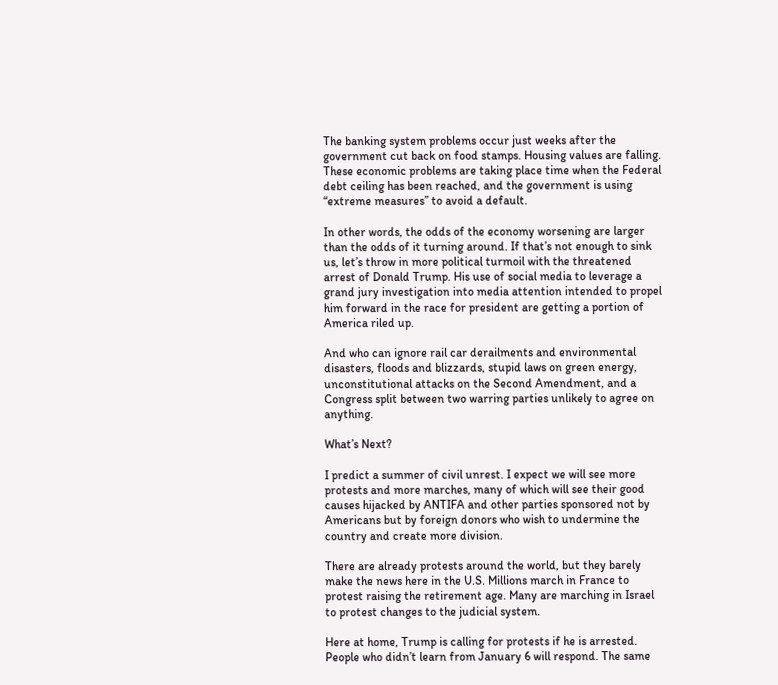The banking system problems occur just weeks after the government cut back on food stamps. Housing values are falling. These economic problems are taking place time when the Federal debt ceiling has been reached, and the government is using “extreme measures” to avoid a default.

In other words, the odds of the economy worsening are larger than the odds of it turning around. If that’s not enough to sink us, let’s throw in more political turmoil with the threatened arrest of Donald Trump. His use of social media to leverage a grand jury investigation into media attention intended to propel him forward in the race for president are getting a portion of America riled up.

And who can ignore rail car derailments and environmental disasters, floods and blizzards, stupid laws on green energy, unconstitutional attacks on the Second Amendment, and a Congress split between two warring parties unlikely to agree on anything.

What’s Next?

I predict a summer of civil unrest. I expect we will see more protests and more marches, many of which will see their good causes hijacked by ANTIFA and other parties sponsored not by Americans but by foreign donors who wish to undermine the country and create more division.

There are already protests around the world, but they barely make the news here in the U.S. Millions march in France to protest raising the retirement age. Many are marching in Israel to protest changes to the judicial system.

Here at home, Trump is calling for protests if he is arrested. People who didn’t learn from January 6 will respond. The same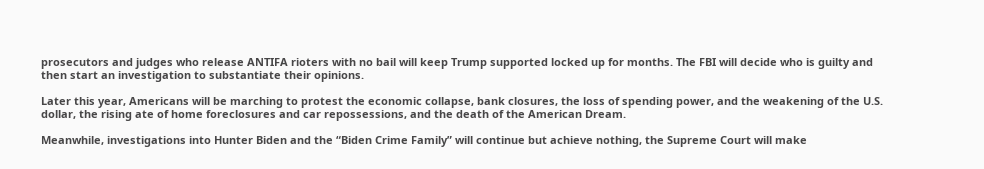prosecutors and judges who release ANTIFA rioters with no bail will keep Trump supported locked up for months. The FBI will decide who is guilty and then start an investigation to substantiate their opinions.

Later this year, Americans will be marching to protest the economic collapse, bank closures, the loss of spending power, and the weakening of the U.S. dollar, the rising ate of home foreclosures and car repossessions, and the death of the American Dream.

Meanwhile, investigations into Hunter Biden and the “Biden Crime Family” will continue but achieve nothing, the Supreme Court will make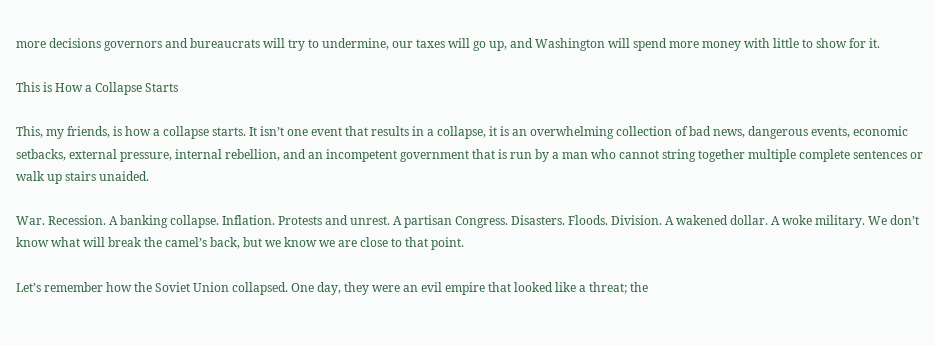more decisions governors and bureaucrats will try to undermine, our taxes will go up, and Washington will spend more money with little to show for it.

This is How a Collapse Starts

This, my friends, is how a collapse starts. It isn’t one event that results in a collapse, it is an overwhelming collection of bad news, dangerous events, economic setbacks, external pressure, internal rebellion, and an incompetent government that is run by a man who cannot string together multiple complete sentences or walk up stairs unaided.

War. Recession. A banking collapse. Inflation. Protests and unrest. A partisan Congress. Disasters. Floods. Division. A wakened dollar. A woke military. We don’t know what will break the camel’s back, but we know we are close to that point.

Let’s remember how the Soviet Union collapsed. One day, they were an evil empire that looked like a threat; the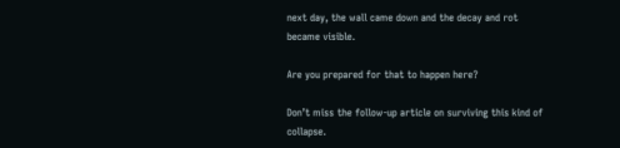next day, the wall came down and the decay and rot became visible.

Are you prepared for that to happen here?

Don’t miss the follow-up article on surviving this kind of collapse.